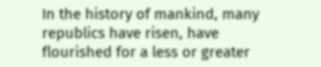In the history of mankind, many republics have risen, have flourished for a less or greater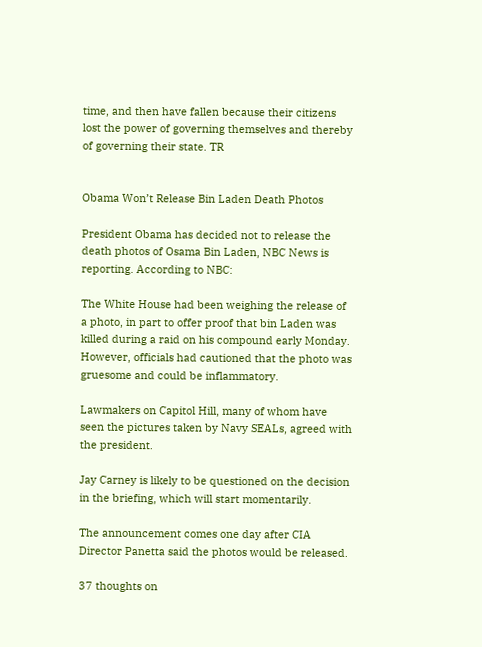time, and then have fallen because their citizens lost the power of governing themselves and thereby of governing their state. TR


Obama Won’t Release Bin Laden Death Photos

President Obama has decided not to release the death photos of Osama Bin Laden, NBC News is reporting. According to NBC:

The White House had been weighing the release of a photo, in part to offer proof that bin Laden was killed during a raid on his compound early Monday. However, officials had cautioned that the photo was gruesome and could be inflammatory.

Lawmakers on Capitol Hill, many of whom have seen the pictures taken by Navy SEALs, agreed with the president.

Jay Carney is likely to be questioned on the decision in the briefing, which will start momentarily.

The announcement comes one day after CIA Director Panetta said the photos would be released.

37 thoughts on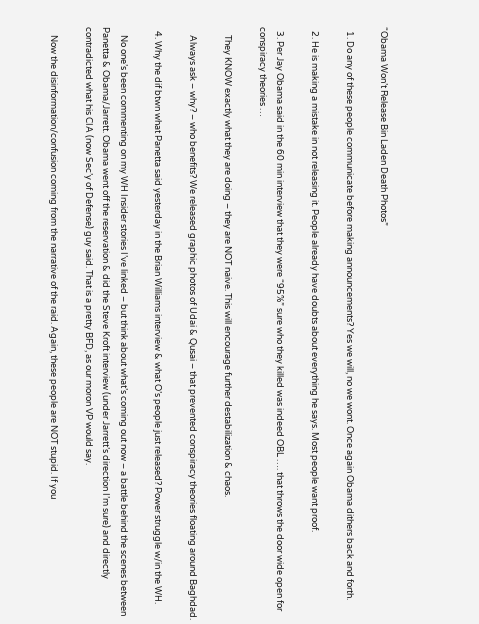“Obama Won’t Release Bin Laden Death Photos”

  1. Do any of these people communicate before making announcements? Yes we will, no we wont. Once again Obama dithers back and forth.

  2. He is making a mistake in not releasing it. People already have doubts about everything he says. Most people want proof.

  3. Per Jay Obama said in the 60 min interview that they were “95%” sure who they killed was indeed OBL …. that throws the door wide open for conspiracy theories …

    They KNOW exactly what they are doing – they are NOT naive. This will encourage further destabilization & chaos.

    Always ask – why? – who benefits? We released graphic photos of Udai & Qusai – that prevented conspiracy theories floating around Baghdad.

  4. Why the dif btwn what Panetta said yesterday in the Brian Williams interview & what O’s people just released? Power struggle w/in the WH.

    No one’s been commenting on my WH Insider stories I’ve linked – but think about what’s coming out now – a battle behind the scenes between Panetta & Obama/Jarrett. Obama went off the reservation & did the Steve Kroft interview (under Jarrett’s direction I’m sure) and directly contradicted what his CIA (now Sec’y of Defense) guy said. That is a pretty BFD, as our moron VP would say.

    Now the disinformation/confusion coming from the narrative of the raid. Again, these people are NOT stupid. If you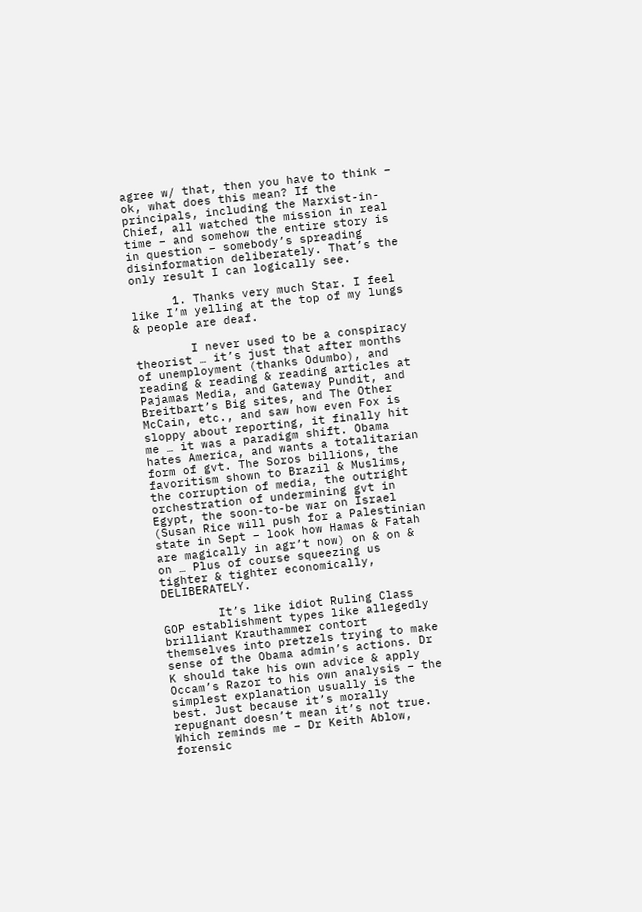agree w/ that, then you have to think – ok, what does this mean? If the principals, including the Marxist-in-Chief, all watched the mission in real time – and somehow the entire story is in question – somebody’s spreading disinformation deliberately. That’s the only result I can logically see.

      1. Thanks very much Star. I feel like I’m yelling at the top of my lungs & people are deaf.

        I never used to be a conspiracy theorist … it’s just that after months of unemployment (thanks Odumbo), and reading & reading & reading articles at Pajamas Media, and Gateway Pundit, and Breitbart’s Big sites, and The Other McCain, etc., and saw how even Fox is sloppy about reporting, it finally hit me … it was a paradigm shift. Obama hates America, and wants a totalitarian form of gvt. The Soros billions, the favoritism shown to Brazil & Muslims, the corruption of media, the outright orchestration of undermining gvt in Egypt, the soon-to-be war on Israel (Susan Rice will push for a Palestinian state in Sept – look how Hamas & Fatah are magically in agr’t now) on & on & on … Plus of course squeezing us tighter & tighter economically, DELIBERATELY.

        It’s like idiot Ruling Class GOP establishment types like allegedly brilliant Krauthammer contort themselves into pretzels trying to make sense of the Obama admin’s actions. Dr K should take his own advice & apply Occam’s Razor to his own analysis – the simplest explanation usually is the best. Just because it’s morally repugnant doesn’t mean it’s not true. Which reminds me – Dr Keith Ablow, forensic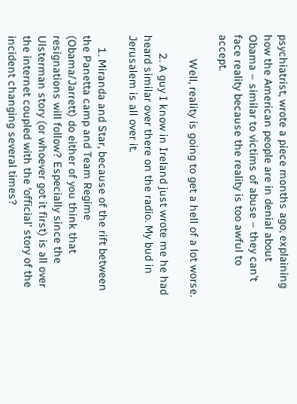psychiatrist, wrote a piece months ago, explaining how the American people are in denial about Obama – similar to victims of abuse – they can’t face reality because the reality is too awful to accept.

        Well, reality is going to get a hell of a lot worse.

      2. A guy I know in Ireland just wrote me he had heard similar over there on the radio. My bud in Jerusalem is all over it.

    1. Miranda and Star, because of the rift between the Panetta camp and Team Regime (Obama/Jarrett) do either of you think that resignations will follow? Especially since the Ulsterman story (or whoever got it first) is all over the internet coupled with the ‘official’ story of the incident changing several times?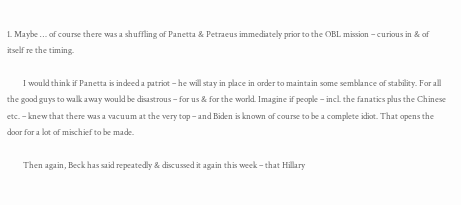1. Maybe … of course there was a shuffling of Panetta & Petraeus immediately prior to the OBL mission – curious in & of itself re the timing.

        I would think if Panetta is indeed a patriot – he will stay in place in order to maintain some semblance of stability. For all the good guys to walk away would be disastrous – for us & for the world. Imagine if people – incl. the fanatics plus the Chinese etc. – knew that there was a vacuum at the very top – and Biden is known of course to be a complete idiot. That opens the door for a lot of mischief to be made.

        Then again, Beck has said repeatedly & discussed it again this week – that Hillary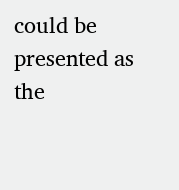could be presented as the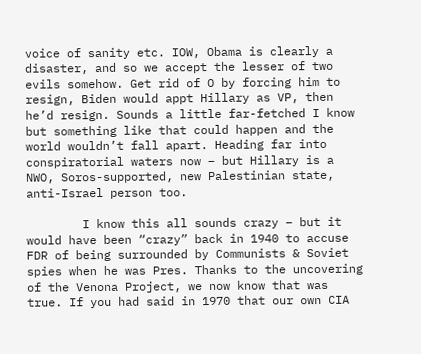voice of sanity etc. IOW, Obama is clearly a disaster, and so we accept the lesser of two evils somehow. Get rid of O by forcing him to resign, Biden would appt Hillary as VP, then he’d resign. Sounds a little far-fetched I know but something like that could happen and the world wouldn’t fall apart. Heading far into conspiratorial waters now – but Hillary is a NWO, Soros-supported, new Palestinian state, anti-Israel person too.

        I know this all sounds crazy – but it would have been “crazy” back in 1940 to accuse FDR of being surrounded by Communists & Soviet spies when he was Pres. Thanks to the uncovering of the Venona Project, we now know that was true. If you had said in 1970 that our own CIA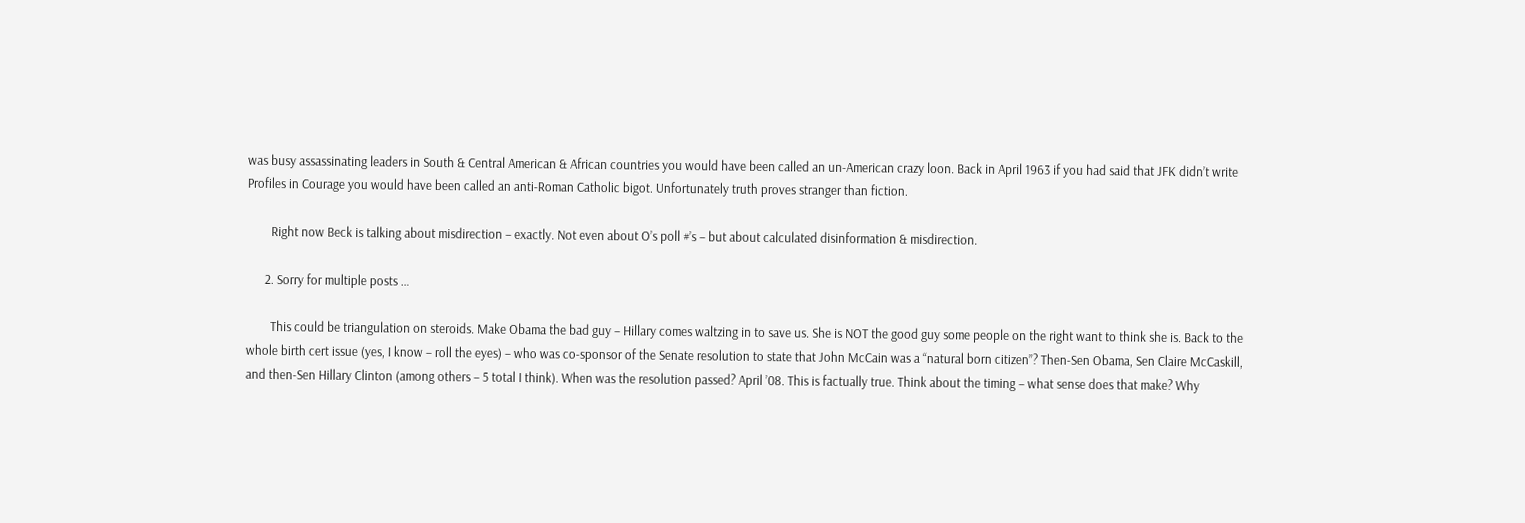was busy assassinating leaders in South & Central American & African countries you would have been called an un-American crazy loon. Back in April 1963 if you had said that JFK didn’t write Profiles in Courage you would have been called an anti-Roman Catholic bigot. Unfortunately truth proves stranger than fiction.

        Right now Beck is talking about misdirection – exactly. Not even about O’s poll #’s – but about calculated disinformation & misdirection.

      2. Sorry for multiple posts …

        This could be triangulation on steroids. Make Obama the bad guy – Hillary comes waltzing in to save us. She is NOT the good guy some people on the right want to think she is. Back to the whole birth cert issue (yes, I know – roll the eyes) – who was co-sponsor of the Senate resolution to state that John McCain was a “natural born citizen”? Then-Sen Obama, Sen Claire McCaskill, and then-Sen Hillary Clinton (among others – 5 total I think). When was the resolution passed? April ’08. This is factually true. Think about the timing – what sense does that make? Why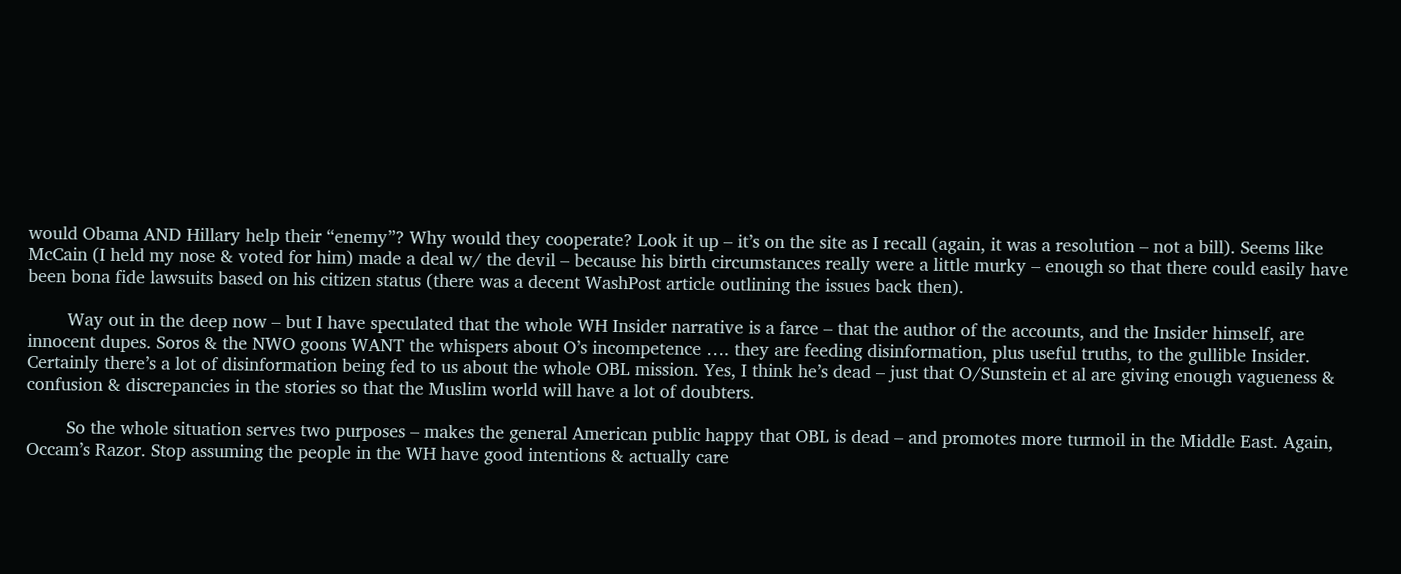would Obama AND Hillary help their “enemy”? Why would they cooperate? Look it up – it’s on the site as I recall (again, it was a resolution – not a bill). Seems like McCain (I held my nose & voted for him) made a deal w/ the devil – because his birth circumstances really were a little murky – enough so that there could easily have been bona fide lawsuits based on his citizen status (there was a decent WashPost article outlining the issues back then).

        Way out in the deep now – but I have speculated that the whole WH Insider narrative is a farce – that the author of the accounts, and the Insider himself, are innocent dupes. Soros & the NWO goons WANT the whispers about O’s incompetence …. they are feeding disinformation, plus useful truths, to the gullible Insider. Certainly there’s a lot of disinformation being fed to us about the whole OBL mission. Yes, I think he’s dead – just that O/Sunstein et al are giving enough vagueness & confusion & discrepancies in the stories so that the Muslim world will have a lot of doubters.

        So the whole situation serves two purposes – makes the general American public happy that OBL is dead – and promotes more turmoil in the Middle East. Again, Occam’s Razor. Stop assuming the people in the WH have good intentions & actually care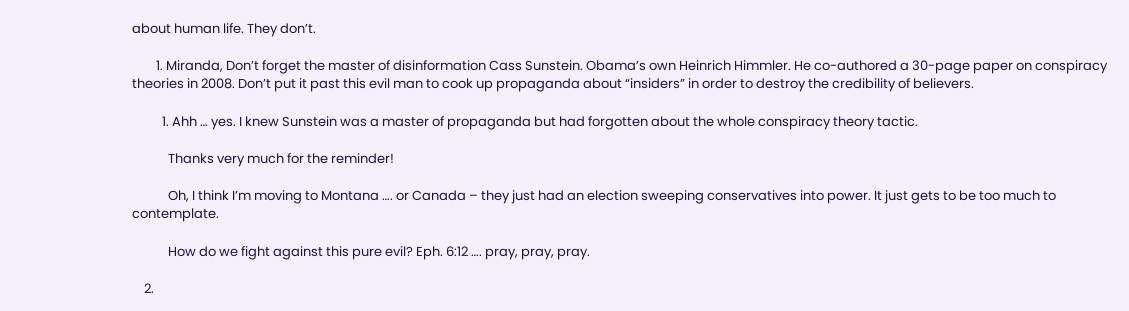about human life. They don’t.

        1. Miranda, Don’t forget the master of disinformation Cass Sunstein. Obama’s own Heinrich Himmler. He co-authored a 30-page paper on conspiracy theories in 2008. Don’t put it past this evil man to cook up propaganda about “insiders” in order to destroy the credibility of believers.

          1. Ahh … yes. I knew Sunstein was a master of propaganda but had forgotten about the whole conspiracy theory tactic.

            Thanks very much for the reminder!

            Oh, I think I’m moving to Montana …. or Canada – they just had an election sweeping conservatives into power. It just gets to be too much to contemplate.

            How do we fight against this pure evil? Eph. 6:12 …. pray, pray, pray.

    2.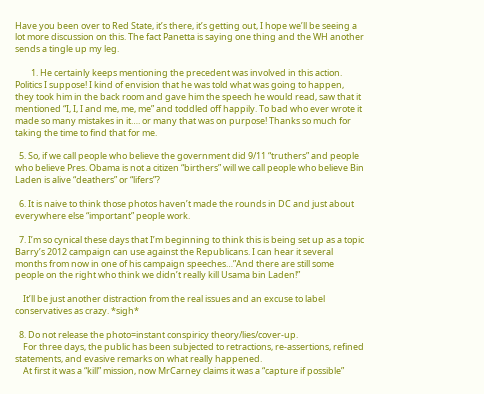Have you been over to Red State, it’s there, it’s getting out, I hope we’ll be seeing a lot more discussion on this. The fact Panetta is saying one thing and the WH another sends a tingle up my leg.

        1. He certainly keeps mentioning the precedent was involved in this action. Politics I suppose! I kind of envision that he was told what was going to happen, they took him in the back room and gave him the speech he would read, saw that it mentioned “I, I, I and me, me, me” and toddled off happily. To bad who ever wrote it made so many mistakes in it…. or many that was on purpose! Thanks so much for taking the time to find that for me.

  5. So, if we call people who believe the government did 9/11 “truthers” and people who believe Pres. Obama is not a citizen “birthers” will we call people who believe Bin Laden is alive “deathers” or “lifers”?

  6. It is naive to think those photos haven’t made the rounds in DC and just about everywhere else “important” people work.

  7. I’m so cynical these days that I’m beginning to think this is being set up as a topic Barry’s 2012 campaign can use against the Republicans. I can hear it several months from now in one of his campaign speeches…”And there are still some people on the right who think we didn’t really kill Usama bin Laden!”

    It’ll be just another distraction from the real issues and an excuse to label conservatives as crazy. *sigh*

  8. Do not release the photo=instant conspiricy theory/lies/cover-up.
    For three days, the public has been subjected to retractions, re-assertions, refined statements, and evasive remarks on what really happened.
    At first it was a “kill” mission, now MrCarney claims it was a “capture if possible”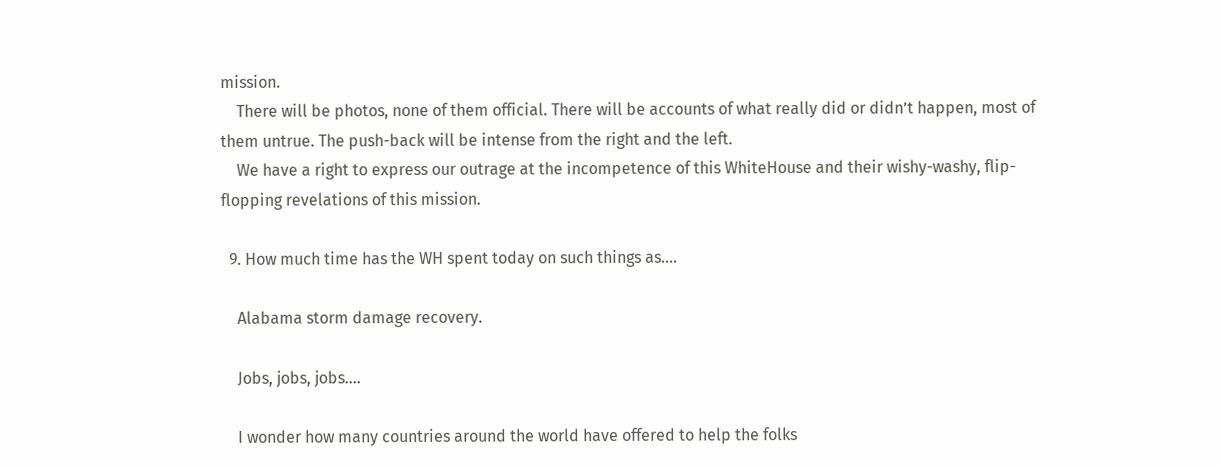mission.
    There will be photos, none of them official. There will be accounts of what really did or didn’t happen, most of them untrue. The push-back will be intense from the right and the left.
    We have a right to express our outrage at the incompetence of this WhiteHouse and their wishy-washy, flip-flopping revelations of this mission.

  9. How much time has the WH spent today on such things as….

    Alabama storm damage recovery.

    Jobs, jobs, jobs….

    I wonder how many countries around the world have offered to help the folks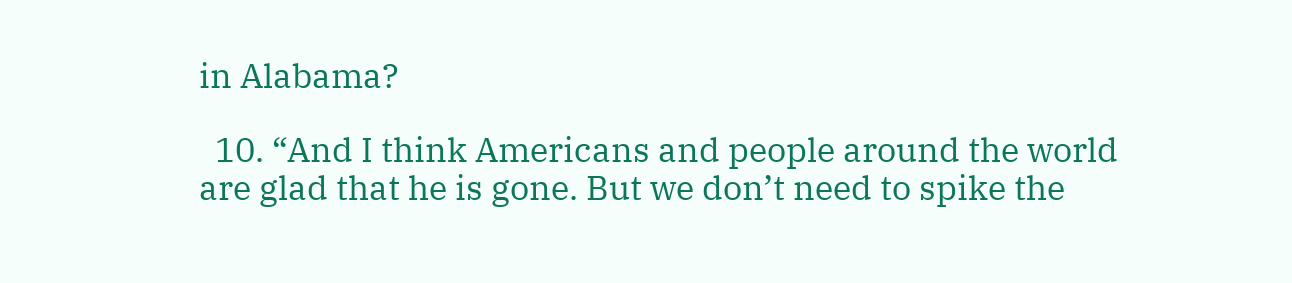in Alabama?

  10. “And I think Americans and people around the world are glad that he is gone. But we don’t need to spike the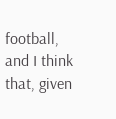football, and I think that, given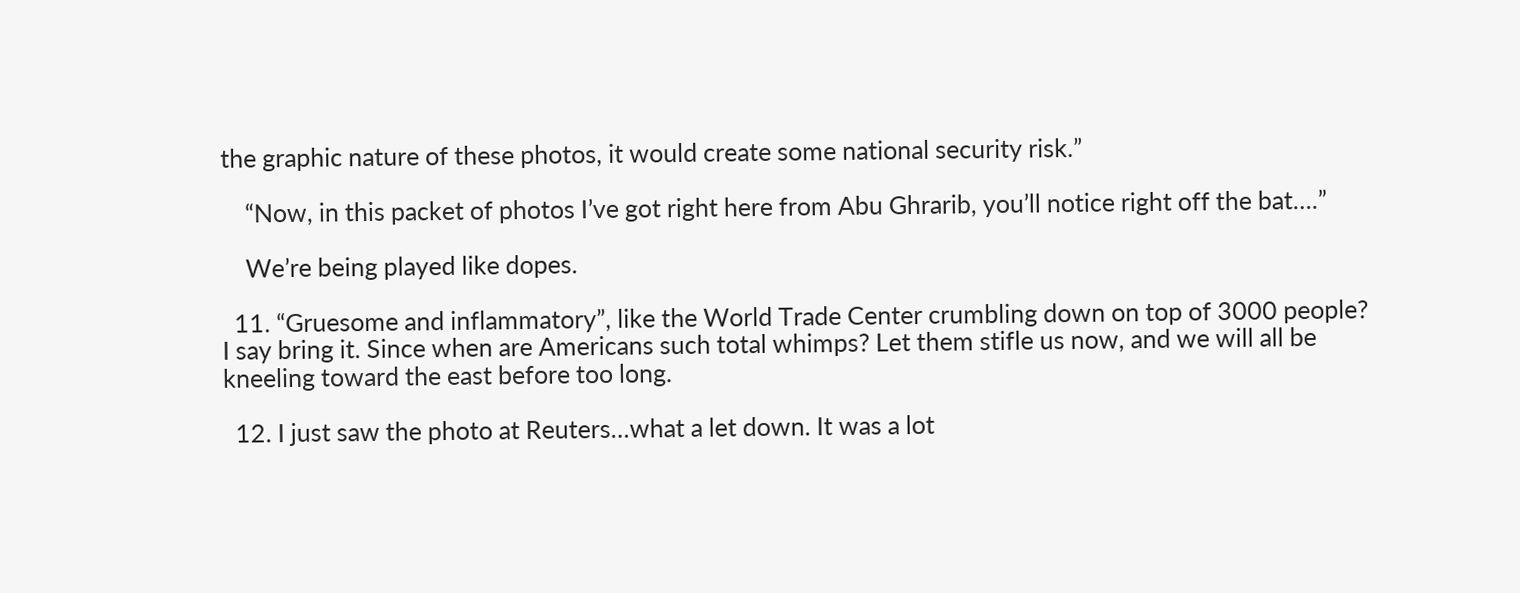the graphic nature of these photos, it would create some national security risk.”

    “Now, in this packet of photos I’ve got right here from Abu Ghrarib, you’ll notice right off the bat….”

    We’re being played like dopes.

  11. “Gruesome and inflammatory”, like the World Trade Center crumbling down on top of 3000 people? I say bring it. Since when are Americans such total whimps? Let them stifle us now, and we will all be kneeling toward the east before too long.

  12. I just saw the photo at Reuters…what a let down. It was a lot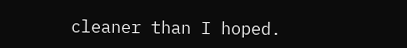cleaner than I hoped.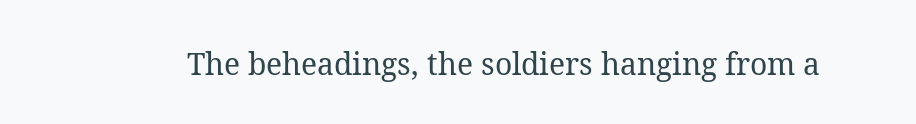The beheadings, the soldiers hanging from a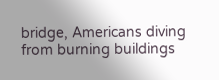bridge, Americans diving from burning buildings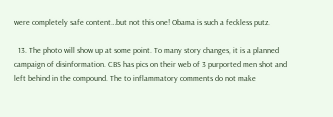were completely safe content…but not this one! Obama is such a feckless putz.

  13. The photo will show up at some point. To many story changes, it is a planned campaign of disinformation. CBS has pics on their web of 3 purported men shot and left behind in the compound. The to inflammatory comments do not make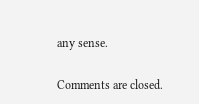any sense.

Comments are closed.